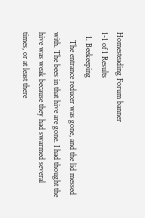Homesteading Forum banner
1-1 of 1 Results
  1. Beekeeping
    The entrance reducer was gone, and the lid messed with. The bees in that hive are gone. I had thought the hive was weak because they had swarmed several times, or at least there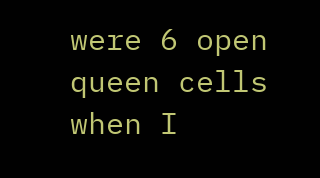were 6 open queen cells when I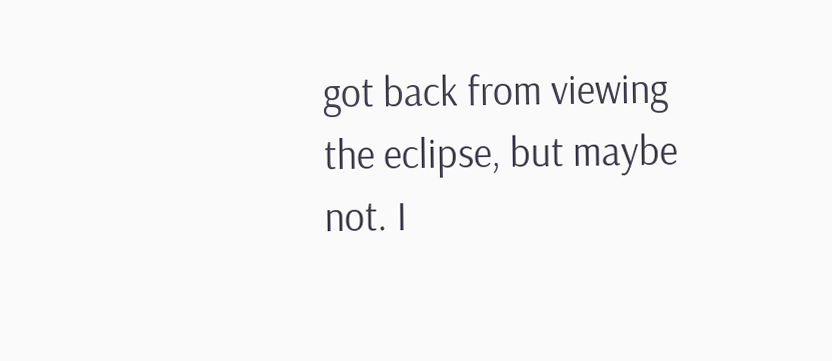got back from viewing the eclipse, but maybe not. I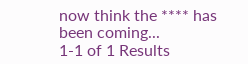now think the **** has been coming...
1-1 of 1 Results